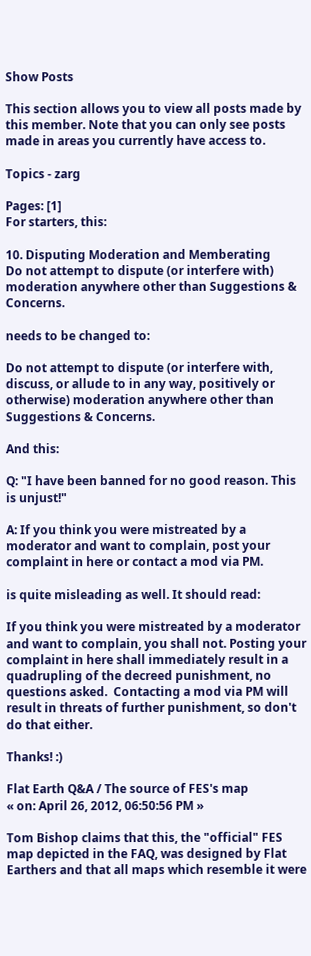Show Posts

This section allows you to view all posts made by this member. Note that you can only see posts made in areas you currently have access to.

Topics - zarg

Pages: [1]
For starters, this:

10. Disputing Moderation and Memberating
Do not attempt to dispute (or interfere with) moderation anywhere other than Suggestions & Concerns.

needs to be changed to:

Do not attempt to dispute (or interfere with, discuss, or allude to in any way, positively or otherwise) moderation anywhere other than Suggestions & Concerns.

And this:

Q: "I have been banned for no good reason. This is unjust!"

A: If you think you were mistreated by a moderator and want to complain, post your complaint in here or contact a mod via PM.

is quite misleading as well. It should read:

If you think you were mistreated by a moderator and want to complain, you shall not. Posting your complaint in here shall immediately result in a quadrupling of the decreed punishment, no questions asked.  Contacting a mod via PM will result in threats of further punishment, so don't do that either.

Thanks! :)

Flat Earth Q&A / The source of FES's map
« on: April 26, 2012, 06:50:56 PM »

Tom Bishop claims that this, the "official" FES map depicted in the FAQ, was designed by Flat Earthers and that all maps which resemble it were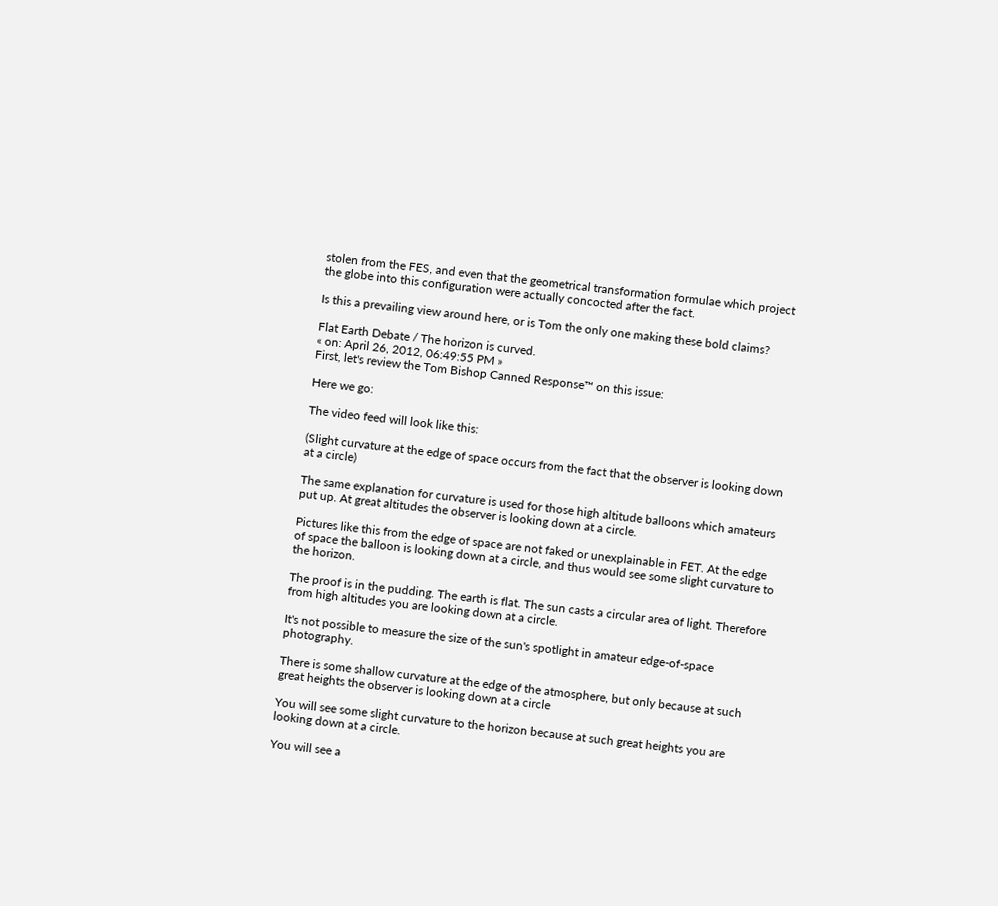stolen from the FES, and even that the geometrical transformation formulae which project the globe into this configuration were actually concocted after the fact.

Is this a prevailing view around here, or is Tom the only one making these bold claims?

Flat Earth Debate / The horizon is curved.
« on: April 26, 2012, 06:49:55 PM »
First, let's review the Tom Bishop Canned Response™ on this issue:

Here we go:

The video feed will look like this:

(Slight curvature at the edge of space occurs from the fact that the observer is looking down at a circle)

The same explanation for curvature is used for those high altitude balloons which amateurs put up. At great altitudes the observer is looking down at a circle.

Pictures like this from the edge of space are not faked or unexplainable in FET. At the edge of space the balloon is looking down at a circle, and thus would see some slight curvature to the horizon.

The proof is in the pudding. The earth is flat. The sun casts a circular area of light. Therefore from high altitudes you are looking down at a circle.

It's not possible to measure the size of the sun's spotlight in amateur edge-of-space photography.

There is some shallow curvature at the edge of the atmosphere, but only because at such great heights the observer is looking down at a circle

You will see some slight curvature to the horizon because at such great heights you are looking down at a circle.

You will see a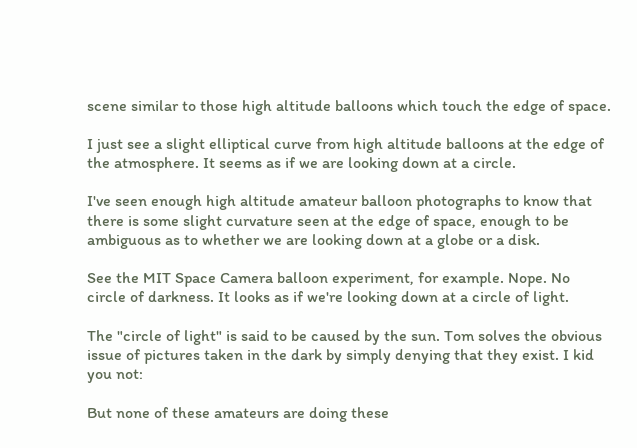scene similar to those high altitude balloons which touch the edge of space.

I just see a slight elliptical curve from high altitude balloons at the edge of the atmosphere. It seems as if we are looking down at a circle.

I've seen enough high altitude amateur balloon photographs to know that there is some slight curvature seen at the edge of space, enough to be ambiguous as to whether we are looking down at a globe or a disk.

See the MIT Space Camera balloon experiment, for example. Nope. No circle of darkness. It looks as if we're looking down at a circle of light.

The "circle of light" is said to be caused by the sun. Tom solves the obvious issue of pictures taken in the dark by simply denying that they exist. I kid you not:

But none of these amateurs are doing these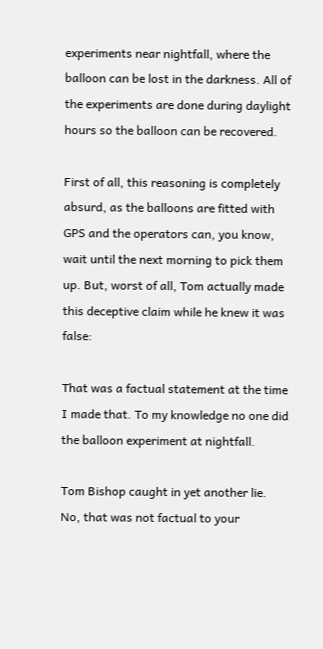experiments near nightfall, where the balloon can be lost in the darkness. All of the experiments are done during daylight hours so the balloon can be recovered.

First of all, this reasoning is completely absurd, as the balloons are fitted with GPS and the operators can, you know, wait until the next morning to pick them up. But, worst of all, Tom actually made this deceptive claim while he knew it was false:

That was a factual statement at the time I made that. To my knowledge no one did the balloon experiment at nightfall.

Tom Bishop caught in yet another lie. No, that was not factual to your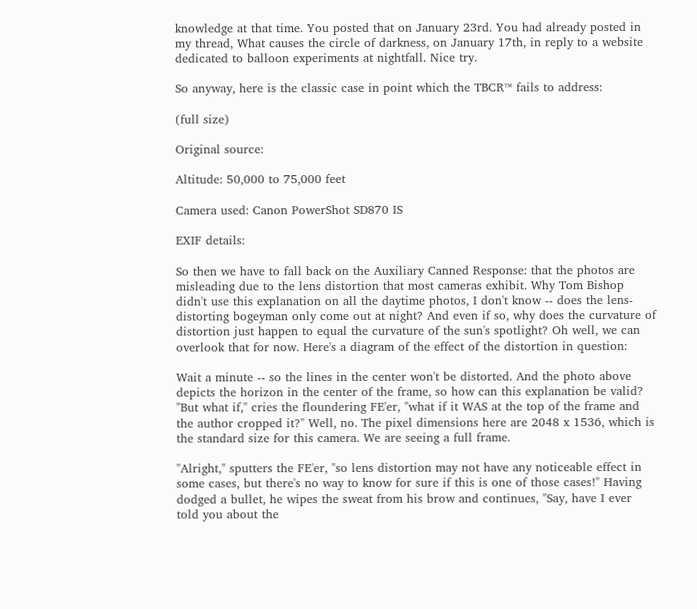knowledge at that time. You posted that on January 23rd. You had already posted in my thread, What causes the circle of darkness, on January 17th, in reply to a website dedicated to balloon experiments at nightfall. Nice try.

So anyway, here is the classic case in point which the TBCR™ fails to address:

(full size)

Original source:

Altitude: 50,000 to 75,000 feet

Camera used: Canon PowerShot SD870 IS

EXIF details:

So then we have to fall back on the Auxiliary Canned Response: that the photos are misleading due to the lens distortion that most cameras exhibit. Why Tom Bishop didn't use this explanation on all the daytime photos, I don't know -- does the lens-distorting bogeyman only come out at night? And even if so, why does the curvature of distortion just happen to equal the curvature of the sun's spotlight? Oh well, we can overlook that for now. Here's a diagram of the effect of the distortion in question:

Wait a minute -- so the lines in the center won't be distorted. And the photo above depicts the horizon in the center of the frame, so how can this explanation be valid? "But what if," cries the floundering FE'er, "what if it WAS at the top of the frame and the author cropped it?" Well, no. The pixel dimensions here are 2048 x 1536, which is the standard size for this camera. We are seeing a full frame.

"Alright," sputters the FE'er, "so lens distortion may not have any noticeable effect in some cases, but there's no way to know for sure if this is one of those cases!" Having dodged a bullet, he wipes the sweat from his brow and continues, "Say, have I ever told you about the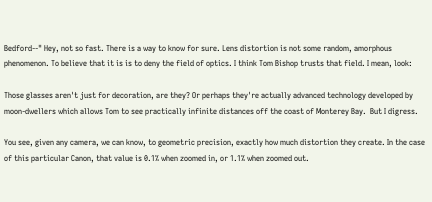Bedford--" Hey, not so fast. There is a way to know for sure. Lens distortion is not some random, amorphous phenomenon. To believe that it is is to deny the field of optics. I think Tom Bishop trusts that field. I mean, look:

Those glasses aren't just for decoration, are they? Or perhaps they're actually advanced technology developed by moon-dwellers which allows Tom to see practically infinite distances off the coast of Monterey Bay.  But I digress.

You see, given any camera, we can know, to geometric precision, exactly how much distortion they create. In the case of this particular Canon, that value is 0.1% when zoomed in, or 1.1% when zoomed out.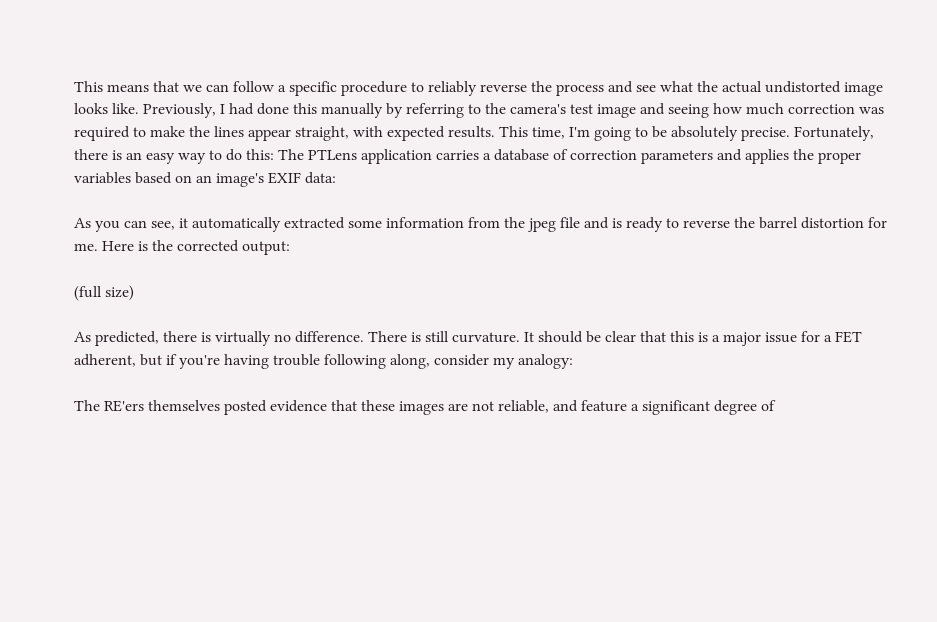This means that we can follow a specific procedure to reliably reverse the process and see what the actual undistorted image looks like. Previously, I had done this manually by referring to the camera's test image and seeing how much correction was required to make the lines appear straight, with expected results. This time, I'm going to be absolutely precise. Fortunately, there is an easy way to do this: The PTLens application carries a database of correction parameters and applies the proper variables based on an image's EXIF data:

As you can see, it automatically extracted some information from the jpeg file and is ready to reverse the barrel distortion for me. Here is the corrected output:

(full size)

As predicted, there is virtually no difference. There is still curvature. It should be clear that this is a major issue for a FET adherent, but if you're having trouble following along, consider my analogy:

The RE'ers themselves posted evidence that these images are not reliable, and feature a significant degree of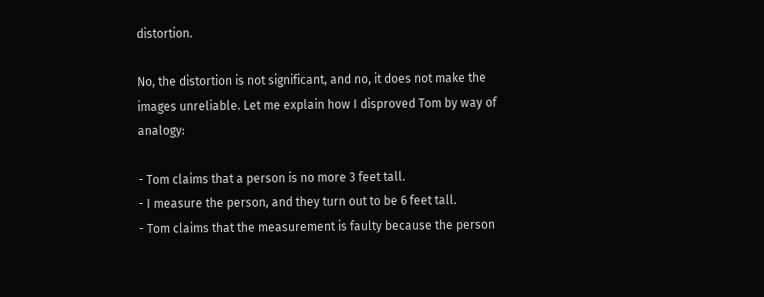distortion.

No, the distortion is not significant, and no, it does not make the images unreliable. Let me explain how I disproved Tom by way of analogy:

- Tom claims that a person is no more 3 feet tall.
- I measure the person, and they turn out to be 6 feet tall.
- Tom claims that the measurement is faulty because the person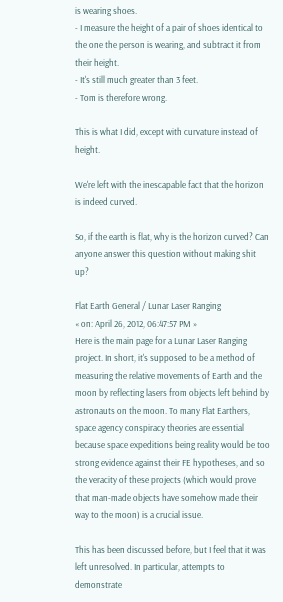is wearing shoes.
- I measure the height of a pair of shoes identical to the one the person is wearing, and subtract it from their height.
- It's still much greater than 3 feet.
- Tom is therefore wrong.

This is what I did, except with curvature instead of height.

We're left with the inescapable fact that the horizon is indeed curved.

So, if the earth is flat, why is the horizon curved? Can anyone answer this question without making shit up?

Flat Earth General / Lunar Laser Ranging
« on: April 26, 2012, 06:47:57 PM »
Here is the main page for a Lunar Laser Ranging project. In short, it's supposed to be a method of measuring the relative movements of Earth and the moon by reflecting lasers from objects left behind by astronauts on the moon. To many Flat Earthers, space agency conspiracy theories are essential because space expeditions being reality would be too strong evidence against their FE hypotheses, and so the veracity of these projects (which would prove that man-made objects have somehow made their way to the moon) is a crucial issue.

This has been discussed before, but I feel that it was left unresolved. In particular, attempts to demonstrate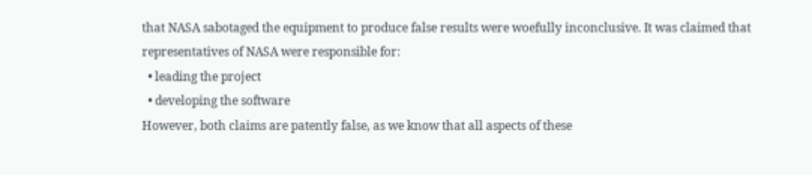that NASA sabotaged the equipment to produce false results were woefully inconclusive. It was claimed that representatives of NASA were responsible for:
  • leading the project
  • developing the software
However, both claims are patently false, as we know that all aspects of these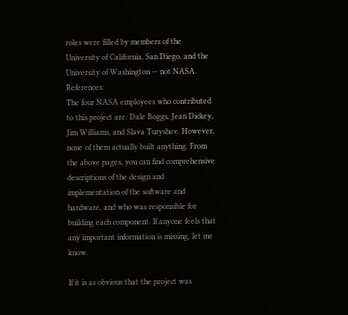roles were filled by members of the University of California, San Diego, and the University of Washington -- not NASA. References:
The four NASA employees who contributed to this project are: Dale Boggs, Jean Dickey, Jim Williams, and Slava Turyshev. However, none of them actually built anything. From the above pages, you can find comprehensive descriptions of the design and implementation of the software and hardware, and who was responsible for building each component. If anyone feels that any important information is missing, let me know.

If it is as obvious that the project was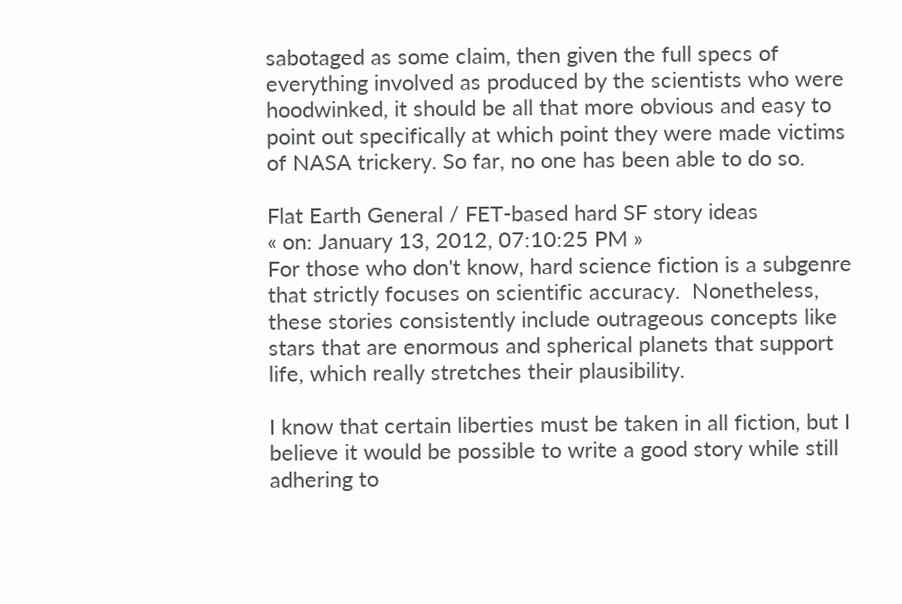sabotaged as some claim, then given the full specs of everything involved as produced by the scientists who were hoodwinked, it should be all that more obvious and easy to point out specifically at which point they were made victims of NASA trickery. So far, no one has been able to do so.

Flat Earth General / FET-based hard SF story ideas
« on: January 13, 2012, 07:10:25 PM »
For those who don't know, hard science fiction is a subgenre that strictly focuses on scientific accuracy.  Nonetheless, these stories consistently include outrageous concepts like stars that are enormous and spherical planets that support life, which really stretches their plausibility.

I know that certain liberties must be taken in all fiction, but I believe it would be possible to write a good story while still adhering to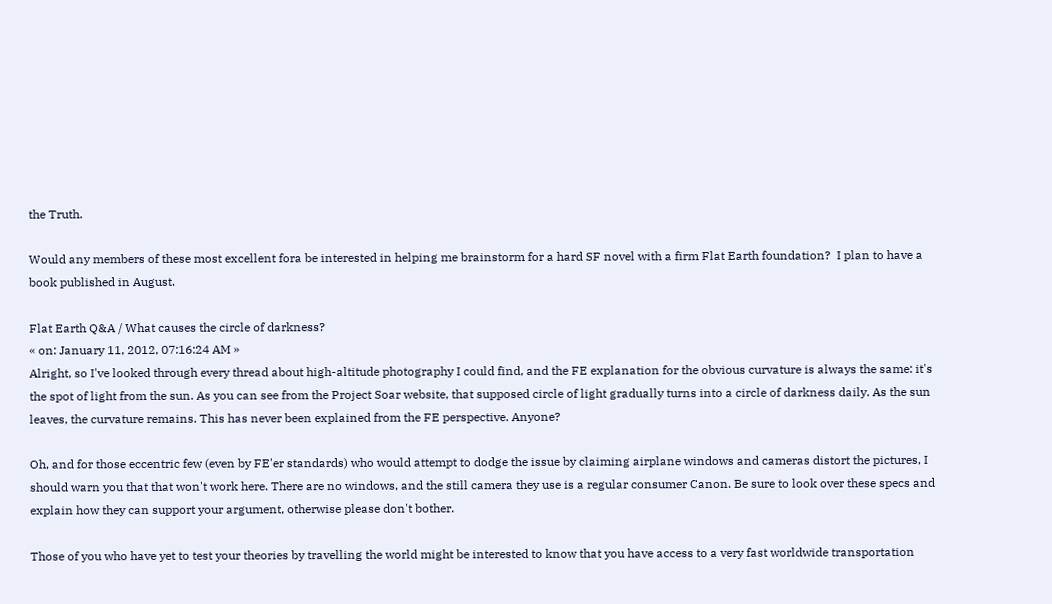the Truth.

Would any members of these most excellent fora be interested in helping me brainstorm for a hard SF novel with a firm Flat Earth foundation?  I plan to have a book published in August.

Flat Earth Q&A / What causes the circle of darkness?
« on: January 11, 2012, 07:16:24 AM »
Alright, so I've looked through every thread about high-altitude photography I could find, and the FE explanation for the obvious curvature is always the same: it's the spot of light from the sun. As you can see from the Project Soar website, that supposed circle of light gradually turns into a circle of darkness daily. As the sun leaves, the curvature remains. This has never been explained from the FE perspective. Anyone?

Oh, and for those eccentric few (even by FE'er standards) who would attempt to dodge the issue by claiming airplane windows and cameras distort the pictures, I should warn you that that won't work here. There are no windows, and the still camera they use is a regular consumer Canon. Be sure to look over these specs and explain how they can support your argument, otherwise please don't bother.

Those of you who have yet to test your theories by travelling the world might be interested to know that you have access to a very fast worldwide transportation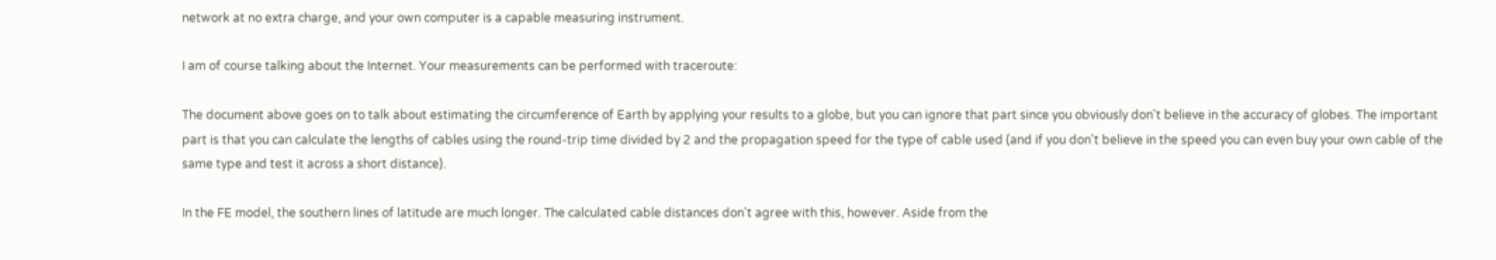network at no extra charge, and your own computer is a capable measuring instrument.

I am of course talking about the Internet. Your measurements can be performed with traceroute:

The document above goes on to talk about estimating the circumference of Earth by applying your results to a globe, but you can ignore that part since you obviously don't believe in the accuracy of globes. The important part is that you can calculate the lengths of cables using the round-trip time divided by 2 and the propagation speed for the type of cable used (and if you don't believe in the speed you can even buy your own cable of the same type and test it across a short distance).

In the FE model, the southern lines of latitude are much longer. The calculated cable distances don't agree with this, however. Aside from the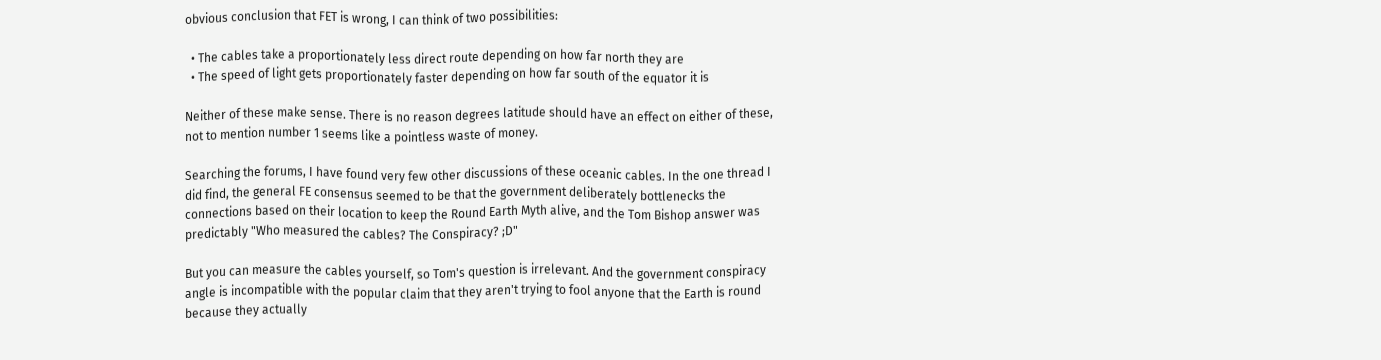obvious conclusion that FET is wrong, I can think of two possibilities:

  • The cables take a proportionately less direct route depending on how far north they are
  • The speed of light gets proportionately faster depending on how far south of the equator it is

Neither of these make sense. There is no reason degrees latitude should have an effect on either of these, not to mention number 1 seems like a pointless waste of money.

Searching the forums, I have found very few other discussions of these oceanic cables. In the one thread I did find, the general FE consensus seemed to be that the government deliberately bottlenecks the connections based on their location to keep the Round Earth Myth alive, and the Tom Bishop answer was predictably "Who measured the cables? The Conspiracy? ;D"

But you can measure the cables yourself, so Tom's question is irrelevant. And the government conspiracy angle is incompatible with the popular claim that they aren't trying to fool anyone that the Earth is round because they actually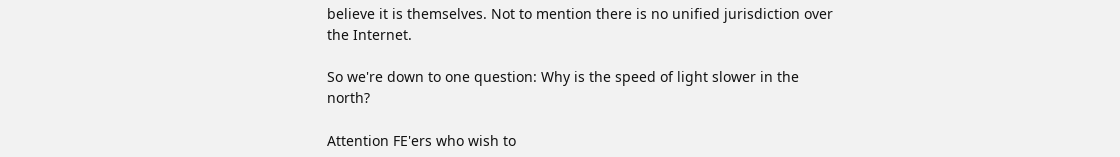believe it is themselves. Not to mention there is no unified jurisdiction over the Internet.

So we're down to one question: Why is the speed of light slower in the north?

Attention FE'ers who wish to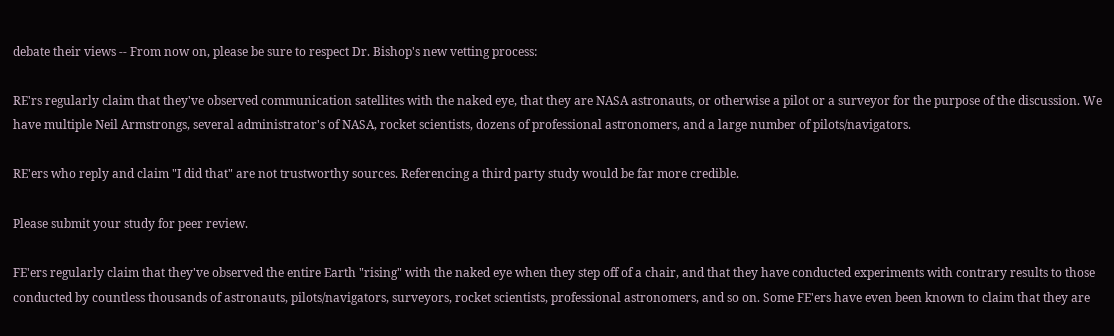debate their views -- From now on, please be sure to respect Dr. Bishop's new vetting process:

RE'rs regularly claim that they've observed communication satellites with the naked eye, that they are NASA astronauts, or otherwise a pilot or a surveyor for the purpose of the discussion. We have multiple Neil Armstrongs, several administrator's of NASA, rocket scientists, dozens of professional astronomers, and a large number of pilots/navigators.

RE'ers who reply and claim "I did that" are not trustworthy sources. Referencing a third party study would be far more credible.

Please submit your study for peer review.

FE'ers regularly claim that they've observed the entire Earth "rising" with the naked eye when they step off of a chair, and that they have conducted experiments with contrary results to those conducted by countless thousands of astronauts, pilots/navigators, surveyors, rocket scientists, professional astronomers, and so on. Some FE'ers have even been known to claim that they are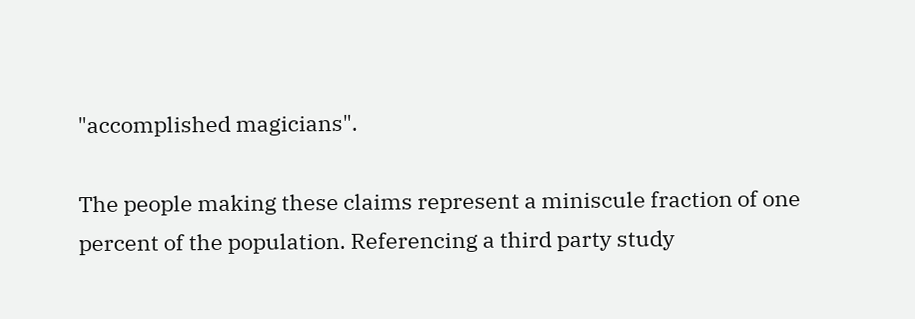"accomplished magicians".

The people making these claims represent a miniscule fraction of one percent of the population. Referencing a third party study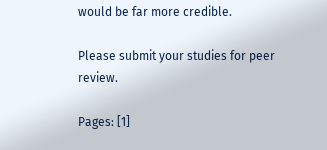would be far more credible.

Please submit your studies for peer review.

Pages: [1]